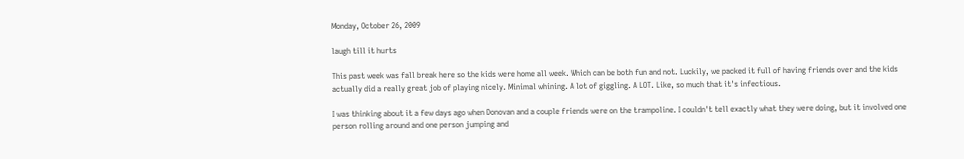Monday, October 26, 2009

laugh till it hurts

This past week was fall break here so the kids were home all week. Which can be both fun and not. Luckily, we packed it full of having friends over and the kids actually did a really great job of playing nicely. Minimal whining. A lot of giggling. A LOT. Like, so much that it's infectious.

I was thinking about it a few days ago when Donovan and a couple friends were on the trampoline. I couldn't tell exactly what they were doing, but it involved one person rolling around and one person jumping and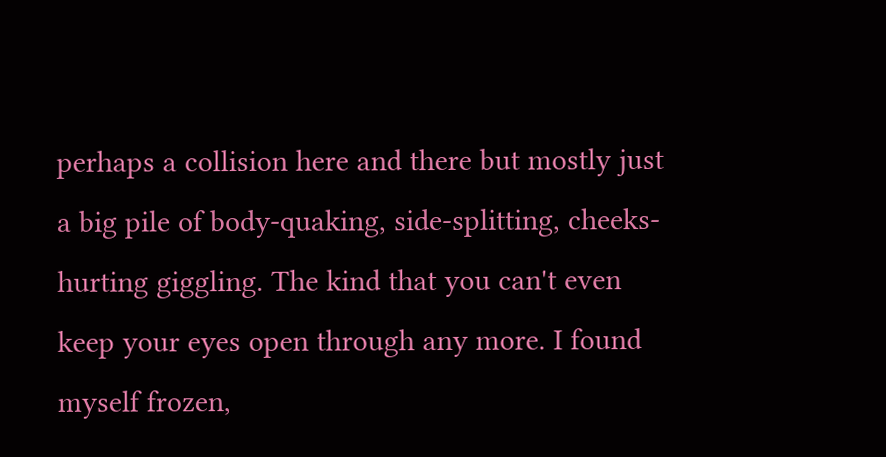perhaps a collision here and there but mostly just a big pile of body-quaking, side-splitting, cheeks-hurting giggling. The kind that you can't even keep your eyes open through any more. I found myself frozen,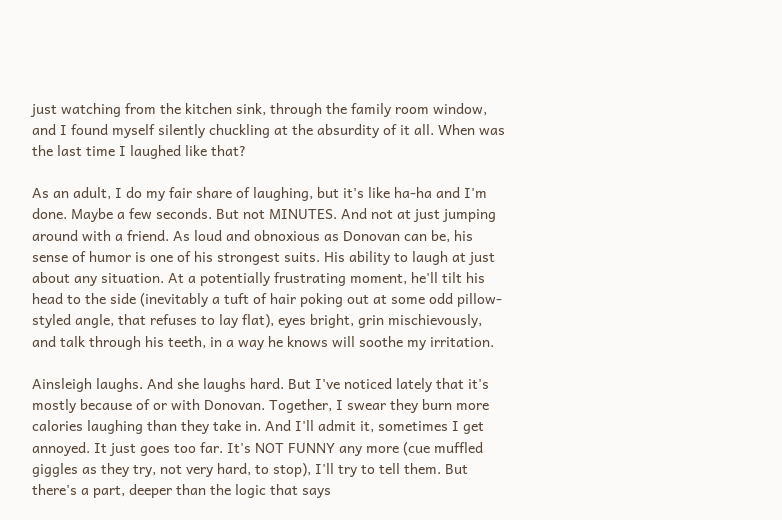just watching from the kitchen sink, through the family room window, and I found myself silently chuckling at the absurdity of it all. When was the last time I laughed like that?

As an adult, I do my fair share of laughing, but it's like ha-ha and I'm done. Maybe a few seconds. But not MINUTES. And not at just jumping around with a friend. As loud and obnoxious as Donovan can be, his sense of humor is one of his strongest suits. His ability to laugh at just about any situation. At a potentially frustrating moment, he'll tilt his head to the side (inevitably a tuft of hair poking out at some odd pillow-styled angle, that refuses to lay flat), eyes bright, grin mischievously, and talk through his teeth, in a way he knows will soothe my irritation.

Ainsleigh laughs. And she laughs hard. But I've noticed lately that it's mostly because of or with Donovan. Together, I swear they burn more calories laughing than they take in. And I'll admit it, sometimes I get annoyed. It just goes too far. It's NOT FUNNY any more (cue muffled giggles as they try, not very hard, to stop), I'll try to tell them. But there's a part, deeper than the logic that says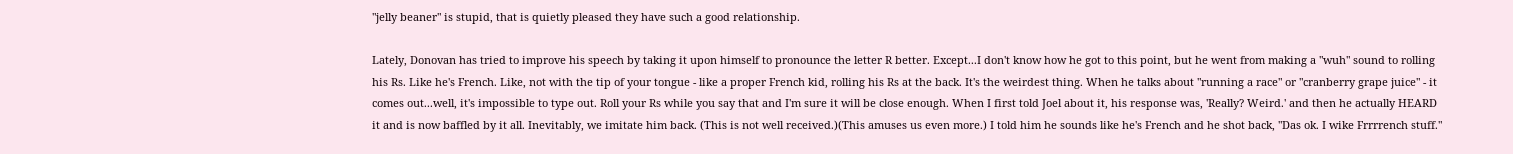"jelly beaner" is stupid, that is quietly pleased they have such a good relationship.

Lately, Donovan has tried to improve his speech by taking it upon himself to pronounce the letter R better. Except...I don't know how he got to this point, but he went from making a "wuh" sound to rolling his Rs. Like he's French. Like, not with the tip of your tongue - like a proper French kid, rolling his Rs at the back. It's the weirdest thing. When he talks about "running a race" or "cranberry grape juice" - it comes out...well, it's impossible to type out. Roll your Rs while you say that and I'm sure it will be close enough. When I first told Joel about it, his response was, 'Really? Weird.' and then he actually HEARD it and is now baffled by it all. Inevitably, we imitate him back. (This is not well received.)(This amuses us even more.) I told him he sounds like he's French and he shot back, "Das ok. I wike Frrrrench stuff."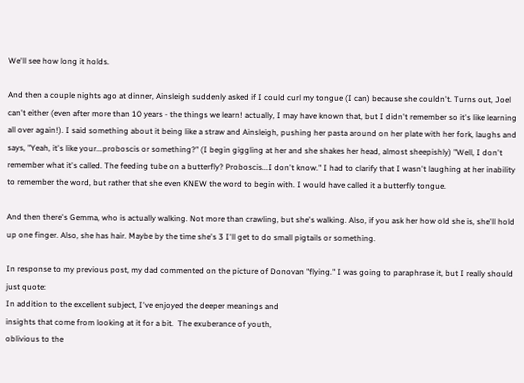We'll see how long it holds.

And then a couple nights ago at dinner, Ainsleigh suddenly asked if I could curl my tongue (I can) because she couldn't. Turns out, Joel can't either (even after more than 10 years - the things we learn! actually, I may have known that, but I didn't remember so it's like learning all over again!). I said something about it being like a straw and Ainsleigh, pushing her pasta around on her plate with her fork, laughs and says, "Yeah, it's like your...proboscis or something?" (I begin giggling at her and she shakes her head, almost sheepishly) "Well, I don't remember what it's called. The feeding tube on a butterfly? Proboscis...I don't know." I had to clarify that I wasn't laughing at her inability to remember the word, but rather that she even KNEW the word to begin with. I would have called it a butterfly tongue.

And then there's Gemma, who is actually walking. Not more than crawling, but she's walking. Also, if you ask her how old she is, she'll hold up one finger. Also, she has hair. Maybe by the time she's 3 I'll get to do small pigtails or something.

In response to my previous post, my dad commented on the picture of Donovan "flying." I was going to paraphrase it, but I really should just quote:
In addition to the excellent subject, I've enjoyed the deeper meanings and
insights that come from looking at it for a bit.  The exuberance of youth,
oblivious to the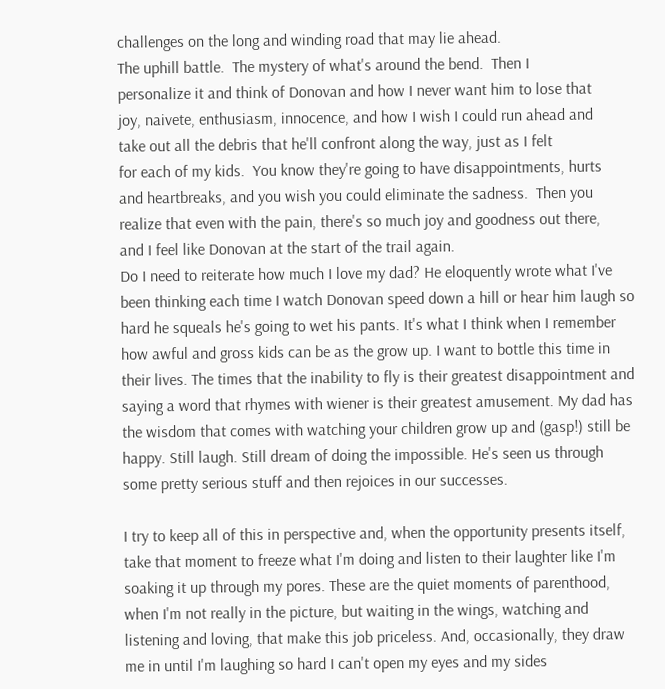challenges on the long and winding road that may lie ahead.
The uphill battle.  The mystery of what's around the bend.  Then I
personalize it and think of Donovan and how I never want him to lose that
joy, naivete, enthusiasm, innocence, and how I wish I could run ahead and
take out all the debris that he'll confront along the way, just as I felt
for each of my kids.  You know they're going to have disappointments, hurts
and heartbreaks, and you wish you could eliminate the sadness.  Then you
realize that even with the pain, there's so much joy and goodness out there,
and I feel like Donovan at the start of the trail again.
Do I need to reiterate how much I love my dad? He eloquently wrote what I've been thinking each time I watch Donovan speed down a hill or hear him laugh so hard he squeals he's going to wet his pants. It's what I think when I remember how awful and gross kids can be as the grow up. I want to bottle this time in their lives. The times that the inability to fly is their greatest disappointment and saying a word that rhymes with wiener is their greatest amusement. My dad has the wisdom that comes with watching your children grow up and (gasp!) still be happy. Still laugh. Still dream of doing the impossible. He's seen us through some pretty serious stuff and then rejoices in our successes.

I try to keep all of this in perspective and, when the opportunity presents itself, take that moment to freeze what I'm doing and listen to their laughter like I'm soaking it up through my pores. These are the quiet moments of parenthood, when I'm not really in the picture, but waiting in the wings, watching and listening and loving, that make this job priceless. And, occasionally, they draw me in until I'm laughing so hard I can't open my eyes and my sides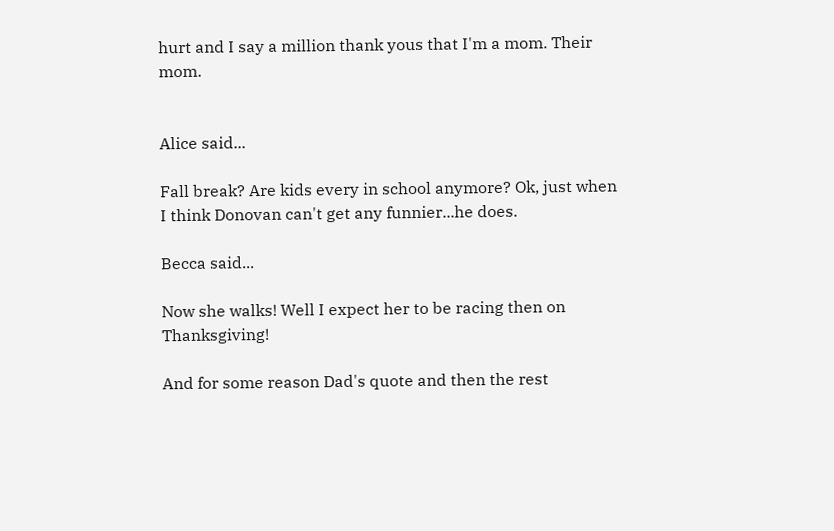hurt and I say a million thank yous that I'm a mom. Their mom.


Alice said...

Fall break? Are kids every in school anymore? Ok, just when I think Donovan can't get any funnier...he does.

Becca said...

Now she walks! Well I expect her to be racing then on Thanksgiving!

And for some reason Dad's quote and then the rest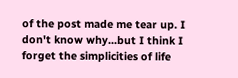of the post made me tear up. I don't know why...but I think I forget the simplicities of life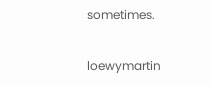sometimes.

loewymartin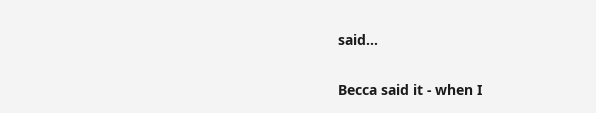said...

Becca said it - when I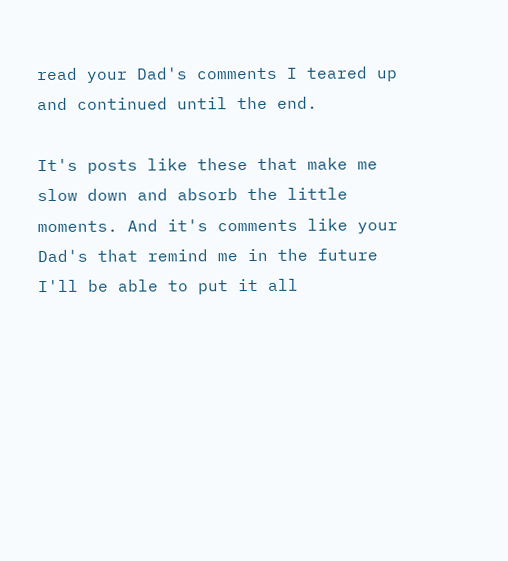read your Dad's comments I teared up and continued until the end.

It's posts like these that make me slow down and absorb the little moments. And it's comments like your Dad's that remind me in the future I'll be able to put it all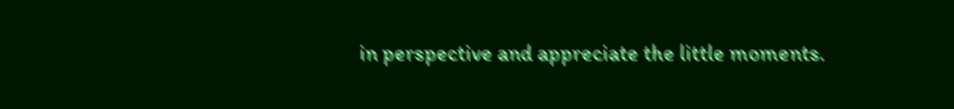in perspective and appreciate the little moments.